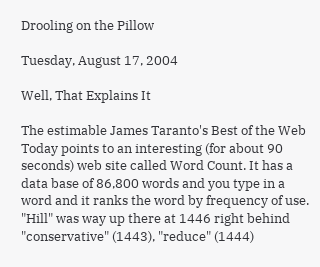Drooling on the Pillow

Tuesday, August 17, 2004

Well, That Explains It

The estimable James Taranto's Best of the Web Today points to an interesting (for about 90 seconds) web site called Word Count. It has a data base of 86,800 words and you type in a word and it ranks the word by frequency of use. "Hill" was way up there at 1446 right behind "conservative" (1443), "reduce" (1444)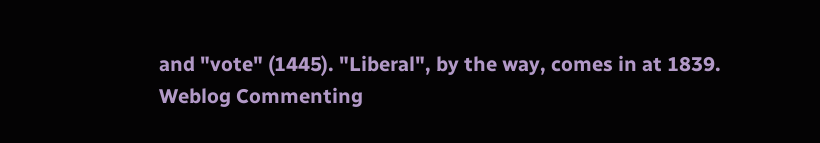and "vote" (1445). "Liberal", by the way, comes in at 1839.
Weblog Commenting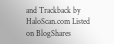and Trackback by HaloScan.com Listed on BlogShares